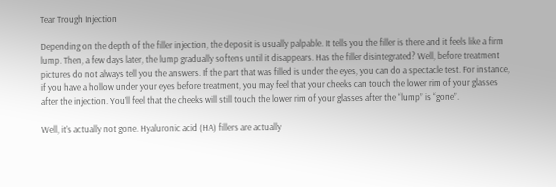Tear Trough Injection

Depending on the depth of the filler injection, the deposit is usually palpable. It tells you the filler is there and it feels like a firm lump. Then, a few days later, the lump gradually softens until it disappears. Has the filler disintegrated? Well, before treatment pictures do not always tell you the answers. If the part that was filled is under the eyes, you can do a spectacle test. For instance, if you have a hollow under your eyes before treatment, you may feel that your cheeks can touch the lower rim of your glasses after the injection. You’ll feel that the cheeks will still touch the lower rim of your glasses after the “lump” is “gone”.

Well, it’s actually not gone. Hyaluronic acid (HA) fillers are actually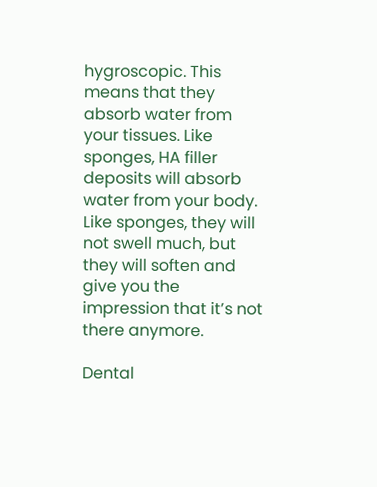hygroscopic. This means that they absorb water from your tissues. Like sponges, HA filler deposits will absorb water from your body. Like sponges, they will not swell much, but they will soften and give you the impression that it’s not there anymore.

Dental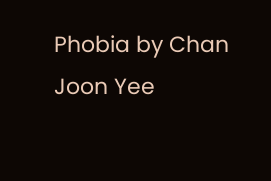Phobia by Chan Joon Yee